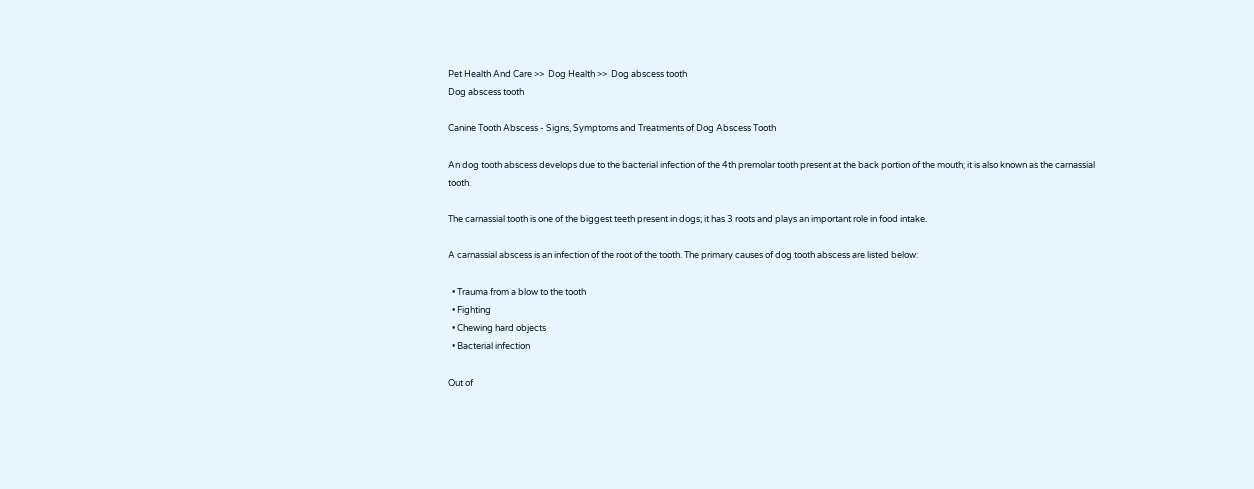Pet Health And Care >>  Dog Health >>  Dog abscess tooth
Dog abscess tooth

Canine Tooth Abscess - Signs, Symptoms and Treatments of Dog Abscess Tooth

An dog tooth abscess develops due to the bacterial infection of the 4th premolar tooth present at the back portion of the mouth; it is also known as the carnassial tooth.

The carnassial tooth is one of the biggest teeth present in dogs; it has 3 roots and plays an important role in food intake.

A carnassial abscess is an infection of the root of the tooth. The primary causes of dog tooth abscess are listed below:

  • Trauma from a blow to the tooth
  • Fighting
  • Chewing hard objects
  • Bacterial infection

Out of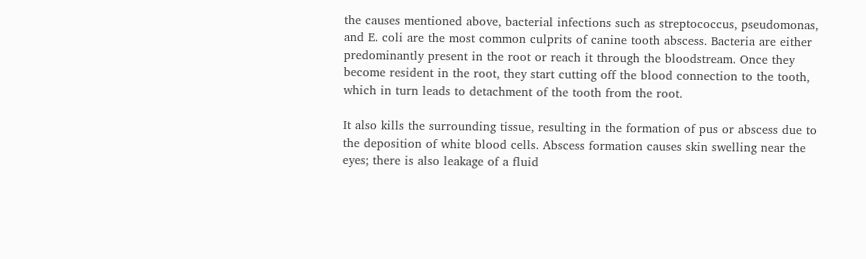the causes mentioned above, bacterial infections such as streptococcus, pseudomonas, and E. coli are the most common culprits of canine tooth abscess. Bacteria are either predominantly present in the root or reach it through the bloodstream. Once they become resident in the root, they start cutting off the blood connection to the tooth, which in turn leads to detachment of the tooth from the root.

It also kills the surrounding tissue, resulting in the formation of pus or abscess due to the deposition of white blood cells. Abscess formation causes skin swelling near the eyes; there is also leakage of a fluid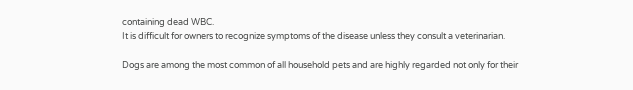containing dead WBC.
It is difficult for owners to recognize symptoms of the disease unless they consult a veterinarian.

Dogs are among the most common of all household pets and are highly regarded not only for their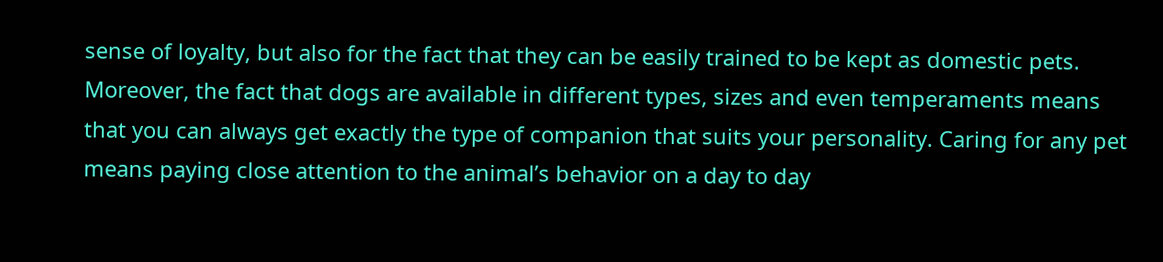sense of loyalty, but also for the fact that they can be easily trained to be kept as domestic pets. Moreover, the fact that dogs are available in different types, sizes and even temperaments means that you can always get exactly the type of companion that suits your personality. Caring for any pet means paying close attention to the animal’s behavior on a day to day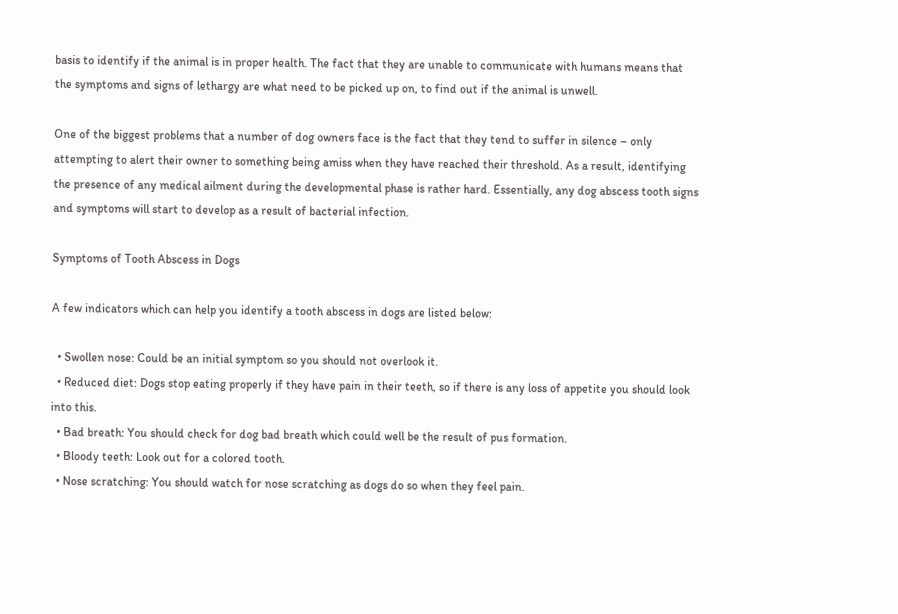basis to identify if the animal is in proper health. The fact that they are unable to communicate with humans means that the symptoms and signs of lethargy are what need to be picked up on, to find out if the animal is unwell.

One of the biggest problems that a number of dog owners face is the fact that they tend to suffer in silence – only attempting to alert their owner to something being amiss when they have reached their threshold. As a result, identifying the presence of any medical ailment during the developmental phase is rather hard. Essentially, any dog abscess tooth signs and symptoms will start to develop as a result of bacterial infection.

Symptoms of Tooth Abscess in Dogs

A few indicators which can help you identify a tooth abscess in dogs are listed below:

  • Swollen nose: Could be an initial symptom so you should not overlook it.
  • Reduced diet: Dogs stop eating properly if they have pain in their teeth, so if there is any loss of appetite you should look into this.
  • Bad breath: You should check for dog bad breath which could well be the result of pus formation.
  • Bloody teeth: Look out for a colored tooth.
  • Nose scratching: You should watch for nose scratching as dogs do so when they feel pain.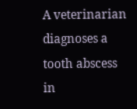A veterinarian diagnoses a tooth abscess in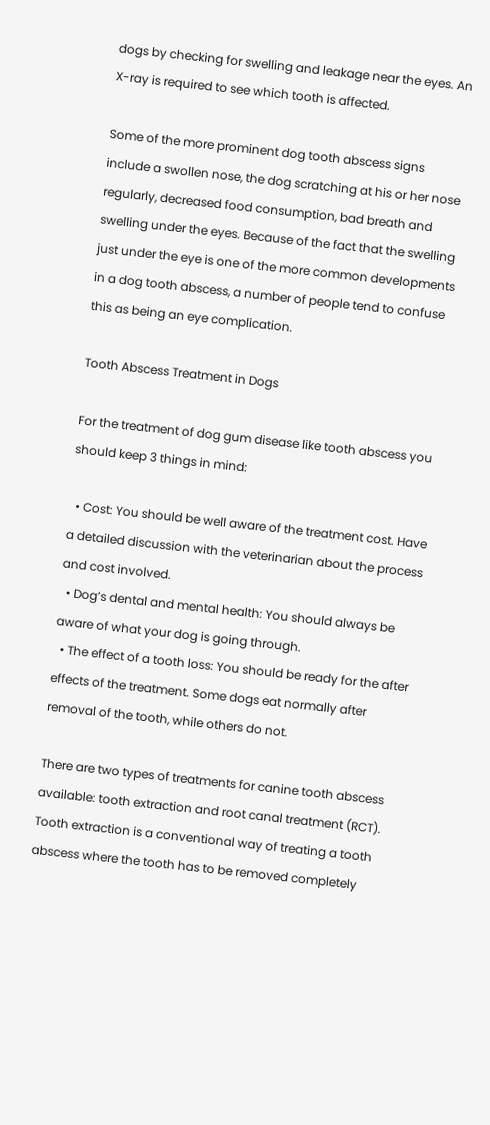dogs by checking for swelling and leakage near the eyes. An X-ray is required to see which tooth is affected.

Some of the more prominent dog tooth abscess signs include a swollen nose, the dog scratching at his or her nose regularly, decreased food consumption, bad breath and swelling under the eyes. Because of the fact that the swelling just under the eye is one of the more common developments in a dog tooth abscess, a number of people tend to confuse this as being an eye complication.

Tooth Abscess Treatment in Dogs

For the treatment of dog gum disease like tooth abscess you should keep 3 things in mind:

  • Cost: You should be well aware of the treatment cost. Have a detailed discussion with the veterinarian about the process and cost involved.
  • Dog’s dental and mental health: You should always be aware of what your dog is going through.
  • The effect of a tooth loss: You should be ready for the after effects of the treatment. Some dogs eat normally after removal of the tooth, while others do not.

There are two types of treatments for canine tooth abscess available: tooth extraction and root canal treatment (RCT).  Tooth extraction is a conventional way of treating a tooth abscess where the tooth has to be removed completely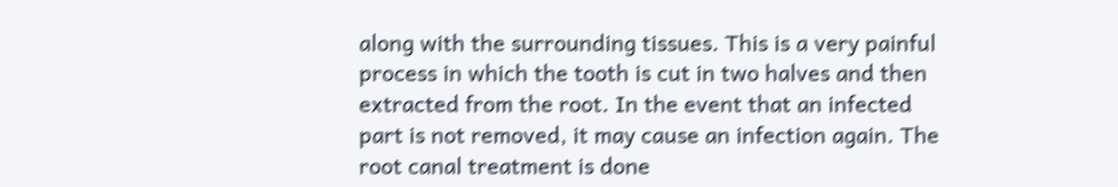along with the surrounding tissues. This is a very painful process in which the tooth is cut in two halves and then extracted from the root. In the event that an infected part is not removed, it may cause an infection again. The root canal treatment is done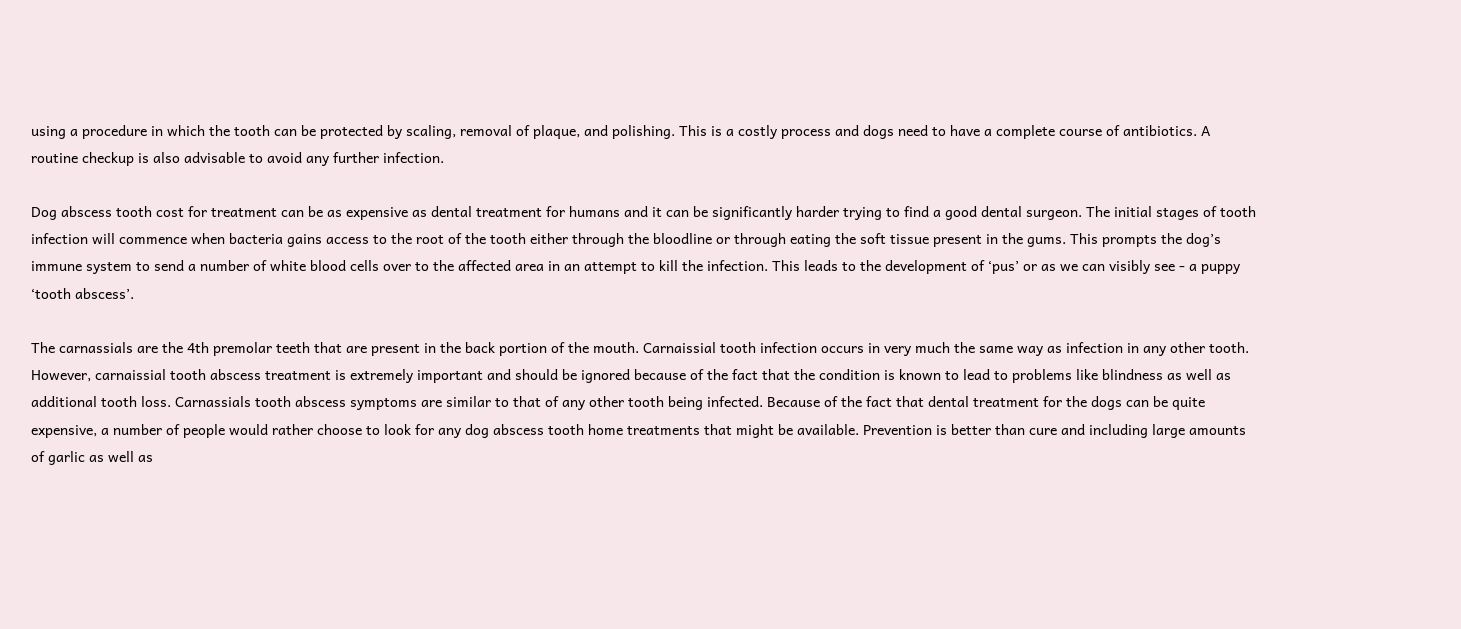using a procedure in which the tooth can be protected by scaling, removal of plaque, and polishing. This is a costly process and dogs need to have a complete course of antibiotics. A routine checkup is also advisable to avoid any further infection.

Dog abscess tooth cost for treatment can be as expensive as dental treatment for humans and it can be significantly harder trying to find a good dental surgeon. The initial stages of tooth infection will commence when bacteria gains access to the root of the tooth either through the bloodline or through eating the soft tissue present in the gums. This prompts the dog’s immune system to send a number of white blood cells over to the affected area in an attempt to kill the infection. This leads to the development of ‘pus’ or as we can visibly see - a puppy ‘tooth abscess’.

The carnassials are the 4th premolar teeth that are present in the back portion of the mouth. Carnaissial tooth infection occurs in very much the same way as infection in any other tooth. However, carnaissial tooth abscess treatment is extremely important and should be ignored because of the fact that the condition is known to lead to problems like blindness as well as additional tooth loss. Carnassials tooth abscess symptoms are similar to that of any other tooth being infected. Because of the fact that dental treatment for the dogs can be quite expensive, a number of people would rather choose to look for any dog abscess tooth home treatments that might be available. Prevention is better than cure and including large amounts of garlic as well as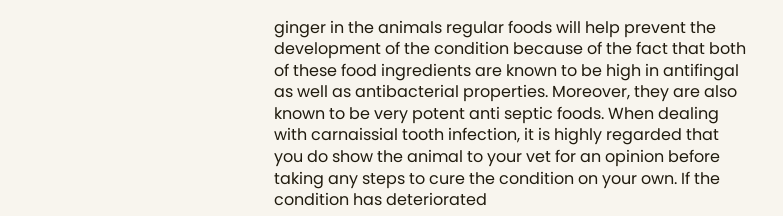ginger in the animals regular foods will help prevent the development of the condition because of the fact that both of these food ingredients are known to be high in antifingal as well as antibacterial properties. Moreover, they are also known to be very potent anti septic foods. When dealing with carnaissial tooth infection, it is highly regarded that you do show the animal to your vet for an opinion before taking any steps to cure the condition on your own. If the condition has deteriorated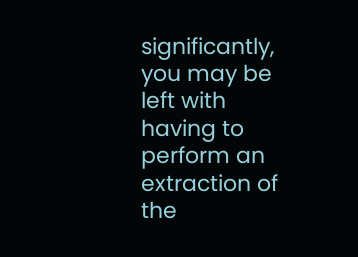significantly, you may be left with having to perform an extraction of the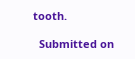tooth.

  Submitted on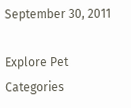September 30, 2011

Explore Pet Categories